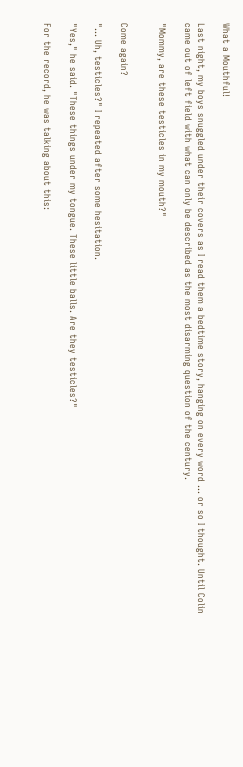What a Mouthful!

Last night, my boys snuggled under their covers as I read them a bedtime story, hanging on every word ... or so I thought. Until Colin came out of left field with what can only be described as the most disarming question of the century.

"Mommy, are these testicles in my mouth?"


Come again?

"... Uh, testicles?" I repeated after some hesitation.

"Yes," he said. "These things under my tongue. These little balls. Are they testicles?"

For the record, he was talking about this: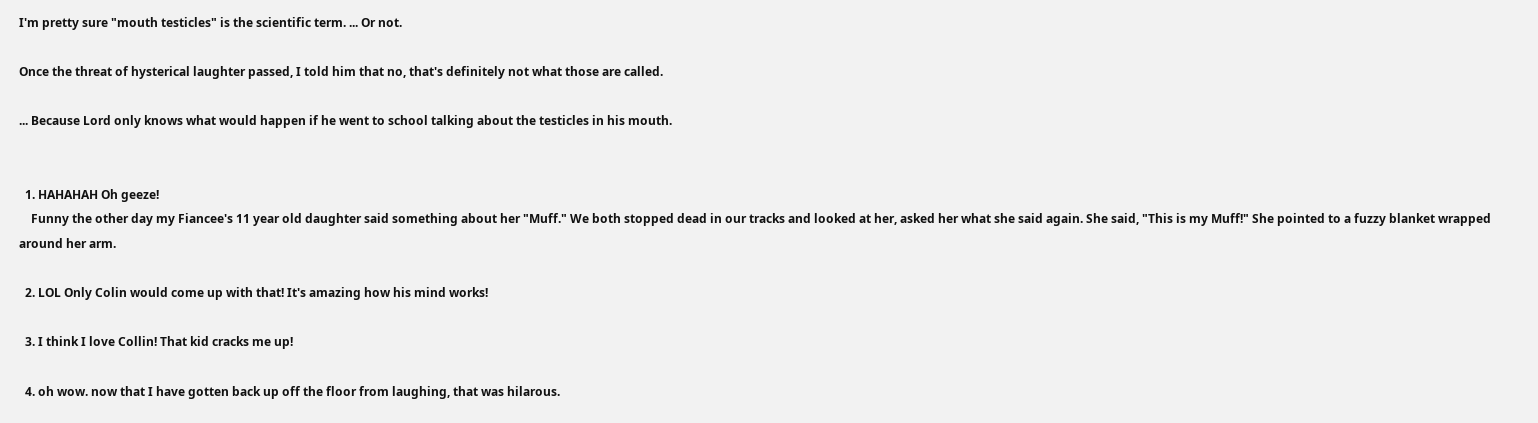I'm pretty sure "mouth testicles" is the scientific term. ... Or not.

Once the threat of hysterical laughter passed, I told him that no, that's definitely not what those are called.

... Because Lord only knows what would happen if he went to school talking about the testicles in his mouth.


  1. HAHAHAH Oh geeze!
    Funny the other day my Fiancee's 11 year old daughter said something about her "Muff." We both stopped dead in our tracks and looked at her, asked her what she said again. She said, "This is my Muff!" She pointed to a fuzzy blanket wrapped around her arm.

  2. LOL Only Colin would come up with that! It's amazing how his mind works!

  3. I think I love Collin! That kid cracks me up!

  4. oh wow. now that I have gotten back up off the floor from laughing, that was hilarous.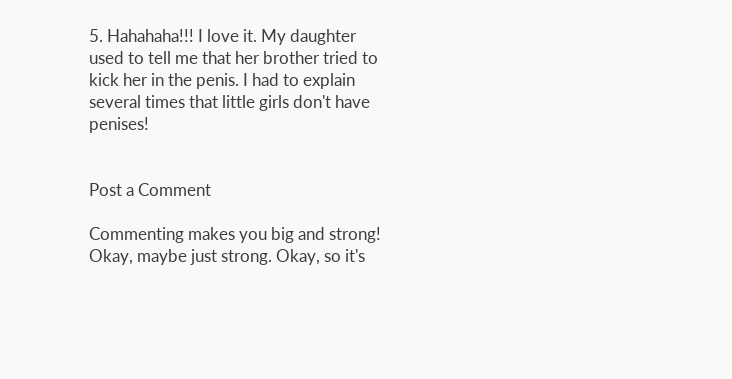5. Hahahaha!!! I love it. My daughter used to tell me that her brother tried to kick her in the penis. I had to explain several times that little girls don't have penises!


Post a Comment

Commenting makes you big and strong! Okay, maybe just strong. Okay, so it's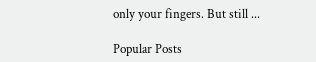only your fingers. But still ...

Popular Posts